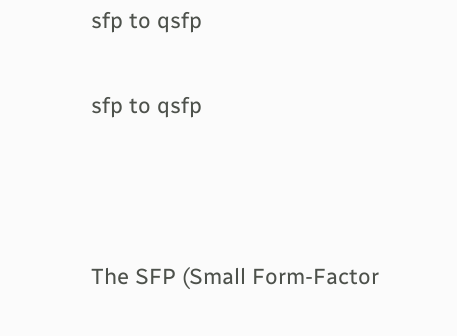sfp to qsfp

sfp to qsfp



The SFP (Small Form-Factor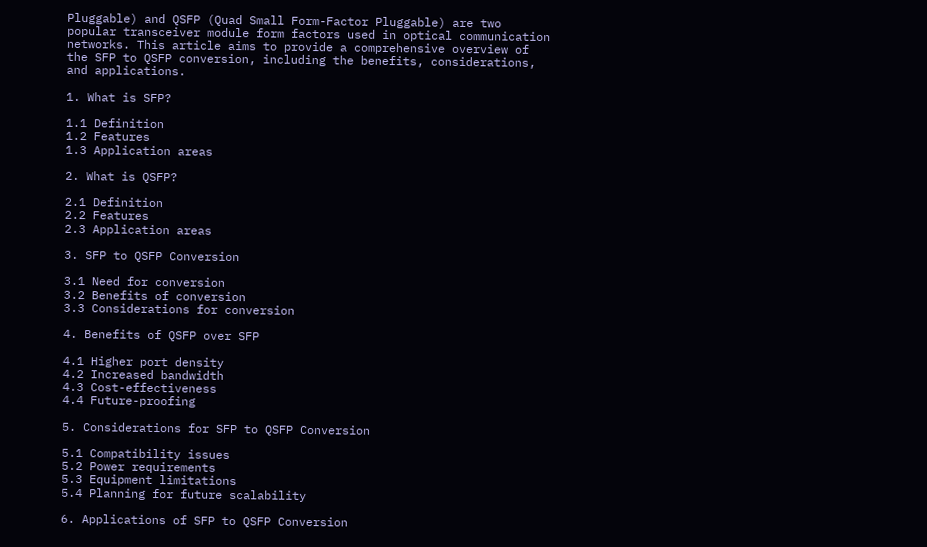Pluggable) and QSFP (Quad Small Form-Factor Pluggable) are two popular transceiver module form factors used in optical communication networks. This article aims to provide a comprehensive overview of the SFP to QSFP conversion, including the benefits, considerations, and applications.

1. What is SFP?

1.1 Definition
1.2 Features
1.3 Application areas

2. What is QSFP?

2.1 Definition
2.2 Features
2.3 Application areas

3. SFP to QSFP Conversion

3.1 Need for conversion
3.2 Benefits of conversion
3.3 Considerations for conversion

4. Benefits of QSFP over SFP

4.1 Higher port density
4.2 Increased bandwidth
4.3 Cost-effectiveness
4.4 Future-proofing

5. Considerations for SFP to QSFP Conversion

5.1 Compatibility issues
5.2 Power requirements
5.3 Equipment limitations
5.4 Planning for future scalability

6. Applications of SFP to QSFP Conversion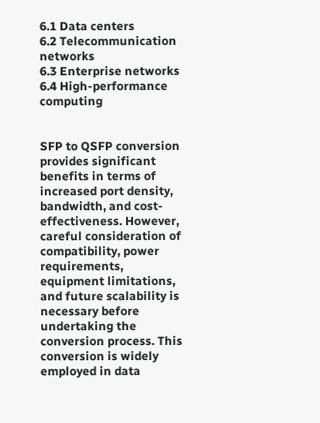6.1 Data centers
6.2 Telecommunication networks
6.3 Enterprise networks
6.4 High-performance computing


SFP to QSFP conversion provides significant benefits in terms of increased port density, bandwidth, and cost-effectiveness. However, careful consideration of compatibility, power requirements, equipment limitations, and future scalability is necessary before undertaking the conversion process. This conversion is widely employed in data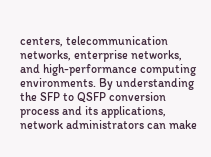centers, telecommunication networks, enterprise networks, and high-performance computing environments. By understanding the SFP to QSFP conversion process and its applications, network administrators can make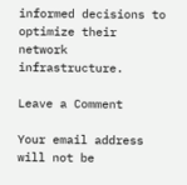informed decisions to optimize their network infrastructure.

Leave a Comment

Your email address will not be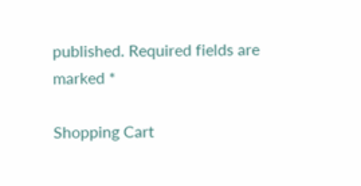published. Required fields are marked *

Shopping Cart